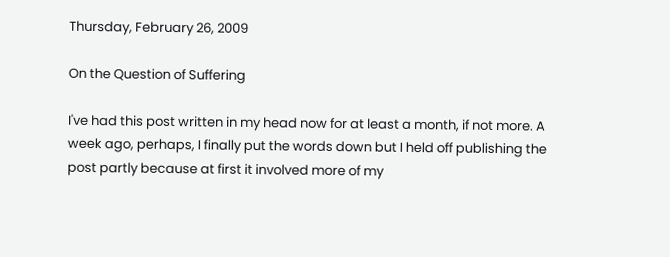Thursday, February 26, 2009

On the Question of Suffering

I've had this post written in my head now for at least a month, if not more. A week ago, perhaps, I finally put the words down but I held off publishing the post partly because at first it involved more of my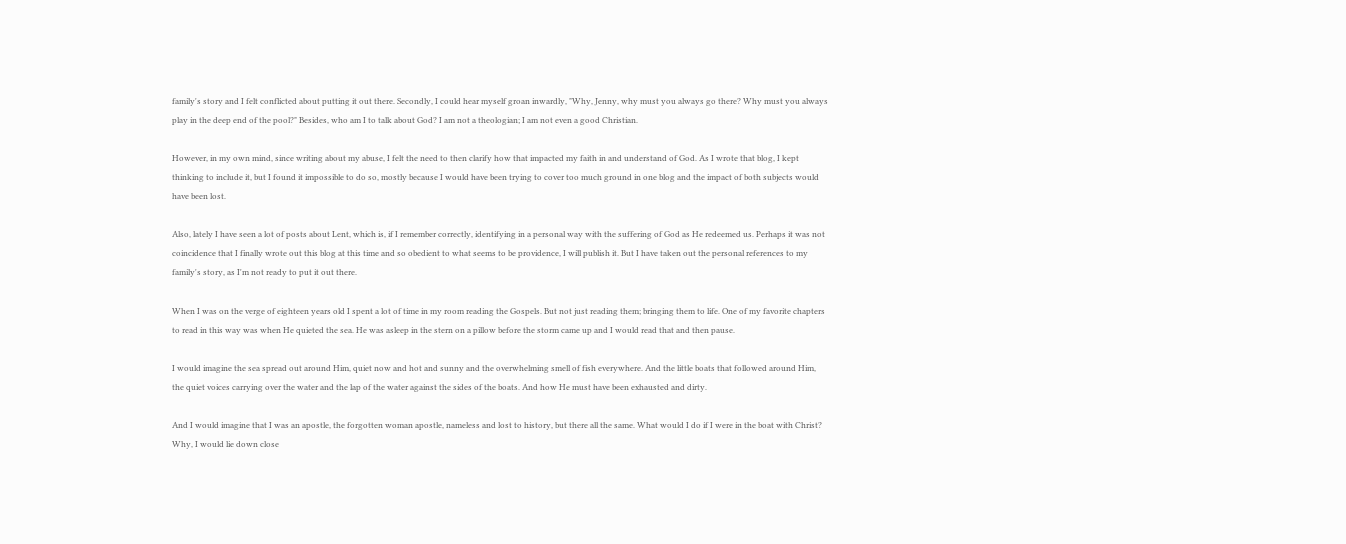family's story and I felt conflicted about putting it out there. Secondly, I could hear myself groan inwardly, "Why, Jenny, why must you always go there? Why must you always play in the deep end of the pool?" Besides, who am I to talk about God? I am not a theologian; I am not even a good Christian.

However, in my own mind, since writing about my abuse, I felt the need to then clarify how that impacted my faith in and understand of God. As I wrote that blog, I kept thinking to include it, but I found it impossible to do so, mostly because I would have been trying to cover too much ground in one blog and the impact of both subjects would have been lost.

Also, lately I have seen a lot of posts about Lent, which is, if I remember correctly, identifying in a personal way with the suffering of God as He redeemed us. Perhaps it was not coincidence that I finally wrote out this blog at this time and so obedient to what seems to be providence, I will publish it. But I have taken out the personal references to my family's story, as I'm not ready to put it out there.

When I was on the verge of eighteen years old I spent a lot of time in my room reading the Gospels. But not just reading them; bringing them to life. One of my favorite chapters to read in this way was when He quieted the sea. He was asleep in the stern on a pillow before the storm came up and I would read that and then pause.

I would imagine the sea spread out around Him, quiet now and hot and sunny and the overwhelming smell of fish everywhere. And the little boats that followed around Him, the quiet voices carrying over the water and the lap of the water against the sides of the boats. And how He must have been exhausted and dirty.

And I would imagine that I was an apostle, the forgotten woman apostle, nameless and lost to history, but there all the same. What would I do if I were in the boat with Christ? Why, I would lie down close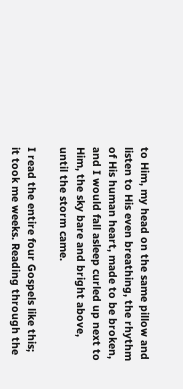to Him, my head on the same pillow and listen to His even breathing, the rhythm of His human heart, made to be broken, and I would fall asleep curled up next to Him, the sky bare and bright above, until the storm came.

I read the entire four Gospels like this; it took me weeks. Reading through the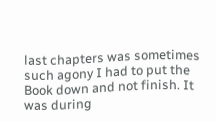last chapters was sometimes such agony I had to put the Book down and not finish. It was during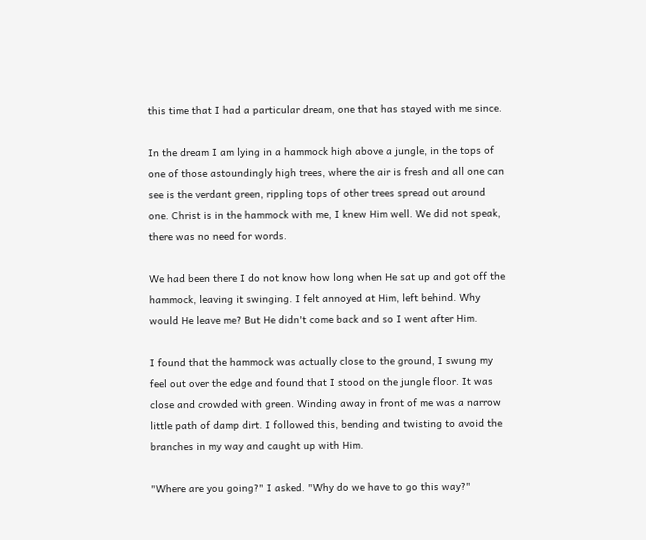this time that I had a particular dream, one that has stayed with me since.

In the dream I am lying in a hammock high above a jungle, in the tops of one of those astoundingly high trees, where the air is fresh and all one can see is the verdant green, rippling tops of other trees spread out around one. Christ is in the hammock with me, I knew Him well. We did not speak, there was no need for words.

We had been there I do not know how long when He sat up and got off the hammock, leaving it swinging. I felt annoyed at Him, left behind. Why would He leave me? But He didn't come back and so I went after Him.

I found that the hammock was actually close to the ground, I swung my feel out over the edge and found that I stood on the jungle floor. It was close and crowded with green. Winding away in front of me was a narrow little path of damp dirt. I followed this, bending and twisting to avoid the branches in my way and caught up with Him.

"Where are you going?" I asked. "Why do we have to go this way?"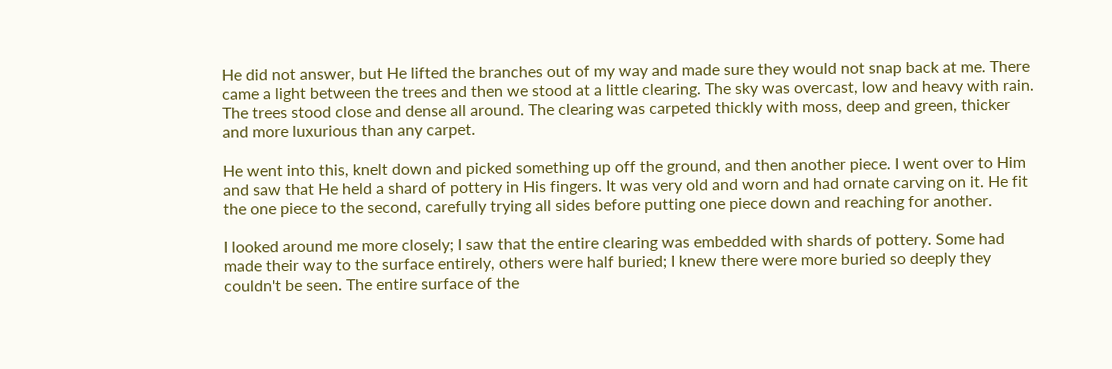He did not answer, but He lifted the branches out of my way and made sure they would not snap back at me. There came a light between the trees and then we stood at a little clearing. The sky was overcast, low and heavy with rain. The trees stood close and dense all around. The clearing was carpeted thickly with moss, deep and green, thicker and more luxurious than any carpet.

He went into this, knelt down and picked something up off the ground, and then another piece. I went over to Him and saw that He held a shard of pottery in His fingers. It was very old and worn and had ornate carving on it. He fit the one piece to the second, carefully trying all sides before putting one piece down and reaching for another.

I looked around me more closely; I saw that the entire clearing was embedded with shards of pottery. Some had made their way to the surface entirely, others were half buried; I knew there were more buried so deeply they couldn't be seen. The entire surface of the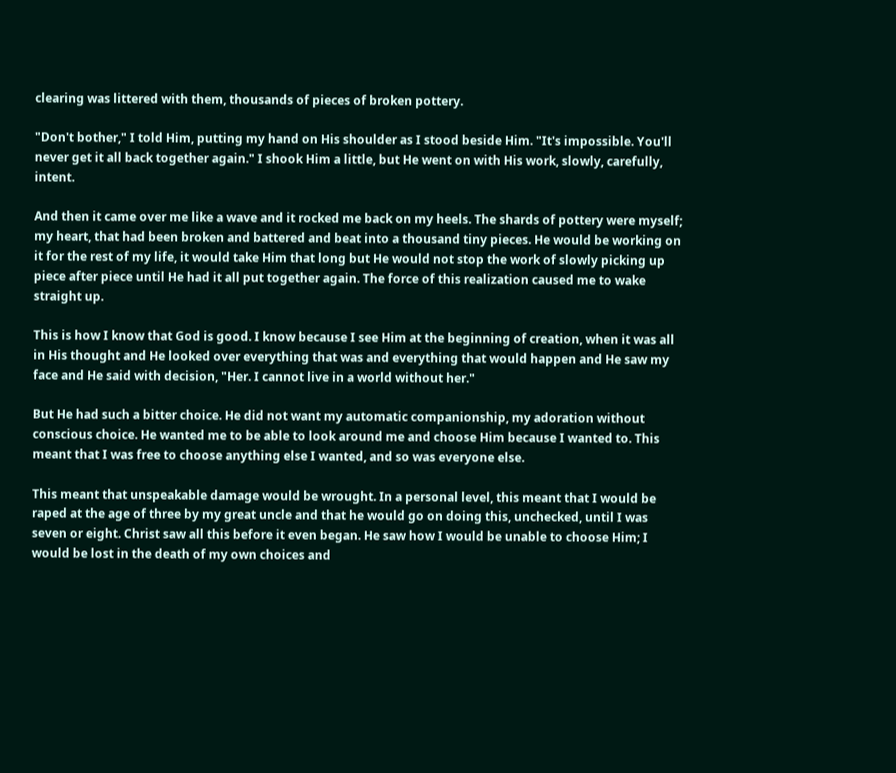clearing was littered with them, thousands of pieces of broken pottery.

"Don't bother," I told Him, putting my hand on His shoulder as I stood beside Him. "It's impossible. You'll never get it all back together again." I shook Him a little, but He went on with His work, slowly, carefully, intent.

And then it came over me like a wave and it rocked me back on my heels. The shards of pottery were myself; my heart, that had been broken and battered and beat into a thousand tiny pieces. He would be working on it for the rest of my life, it would take Him that long but He would not stop the work of slowly picking up piece after piece until He had it all put together again. The force of this realization caused me to wake straight up.

This is how I know that God is good. I know because I see Him at the beginning of creation, when it was all in His thought and He looked over everything that was and everything that would happen and He saw my face and He said with decision, "Her. I cannot live in a world without her."

But He had such a bitter choice. He did not want my automatic companionship, my adoration without conscious choice. He wanted me to be able to look around me and choose Him because I wanted to. This meant that I was free to choose anything else I wanted, and so was everyone else.

This meant that unspeakable damage would be wrought. In a personal level, this meant that I would be raped at the age of three by my great uncle and that he would go on doing this, unchecked, until I was seven or eight. Christ saw all this before it even began. He saw how I would be unable to choose Him; I would be lost in the death of my own choices and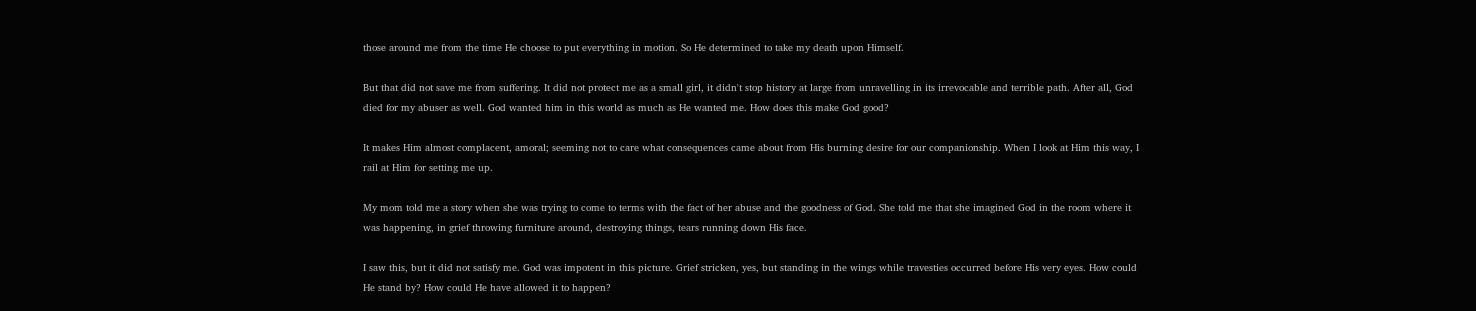those around me from the time He choose to put everything in motion. So He determined to take my death upon Himself.

But that did not save me from suffering. It did not protect me as a small girl, it didn't stop history at large from unravelling in its irrevocable and terrible path. After all, God died for my abuser as well. God wanted him in this world as much as He wanted me. How does this make God good?

It makes Him almost complacent, amoral; seeming not to care what consequences came about from His burning desire for our companionship. When I look at Him this way, I rail at Him for setting me up.

My mom told me a story when she was trying to come to terms with the fact of her abuse and the goodness of God. She told me that she imagined God in the room where it was happening, in grief throwing furniture around, destroying things, tears running down His face.

I saw this, but it did not satisfy me. God was impotent in this picture. Grief stricken, yes, but standing in the wings while travesties occurred before His very eyes. How could He stand by? How could He have allowed it to happen?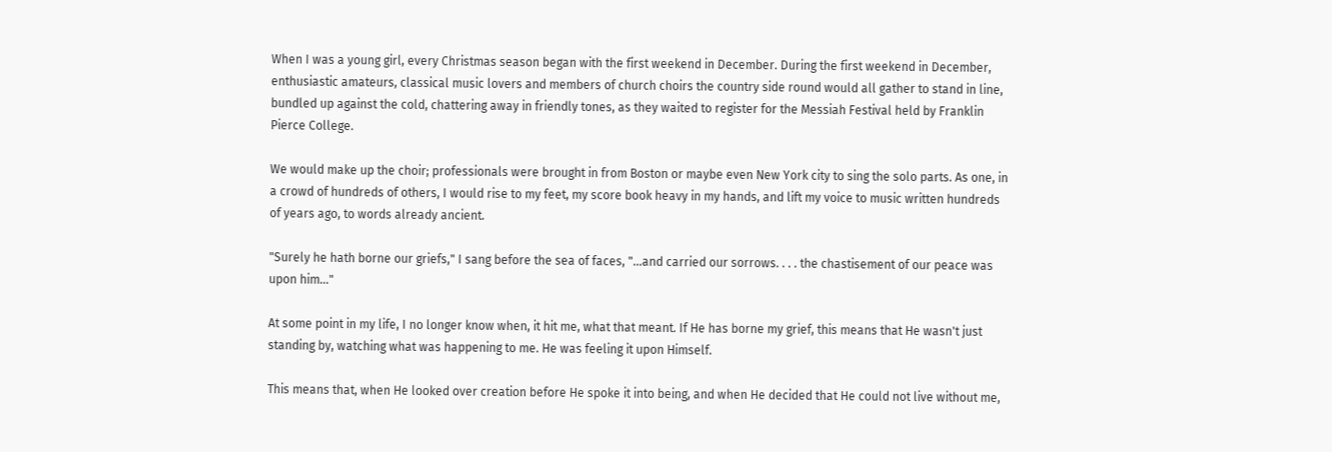When I was a young girl, every Christmas season began with the first weekend in December. During the first weekend in December, enthusiastic amateurs, classical music lovers and members of church choirs the country side round would all gather to stand in line, bundled up against the cold, chattering away in friendly tones, as they waited to register for the Messiah Festival held by Franklin Pierce College.

We would make up the choir; professionals were brought in from Boston or maybe even New York city to sing the solo parts. As one, in a crowd of hundreds of others, I would rise to my feet, my score book heavy in my hands, and lift my voice to music written hundreds of years ago, to words already ancient.

"Surely he hath borne our griefs," I sang before the sea of faces, "...and carried our sorrows. . . . the chastisement of our peace was upon him..."

At some point in my life, I no longer know when, it hit me, what that meant. If He has borne my grief, this means that He wasn't just standing by, watching what was happening to me. He was feeling it upon Himself.

This means that, when He looked over creation before He spoke it into being, and when He decided that He could not live without me,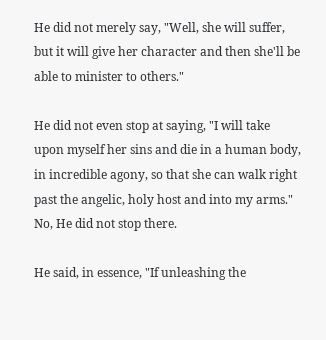He did not merely say, "Well, she will suffer, but it will give her character and then she'll be able to minister to others."

He did not even stop at saying, "I will take upon myself her sins and die in a human body, in incredible agony, so that she can walk right past the angelic, holy host and into my arms." No, He did not stop there.

He said, in essence, "If unleashing the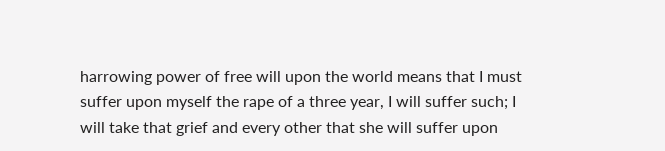harrowing power of free will upon the world means that I must suffer upon myself the rape of a three year, I will suffer such; I will take that grief and every other that she will suffer upon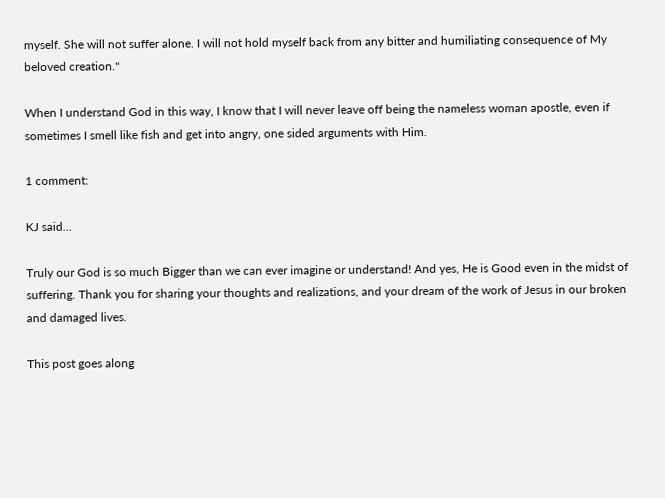myself. She will not suffer alone. I will not hold myself back from any bitter and humiliating consequence of My beloved creation."

When I understand God in this way, I know that I will never leave off being the nameless woman apostle, even if sometimes I smell like fish and get into angry, one sided arguments with Him.

1 comment:

KJ said...

Truly our God is so much Bigger than we can ever imagine or understand! And yes, He is Good even in the midst of suffering. Thank you for sharing your thoughts and realizations, and your dream of the work of Jesus in our broken and damaged lives.

This post goes along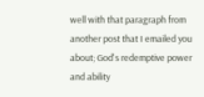well with that paragraph from another post that I emailed you about; God's redemptive power and ability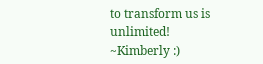to transform us is unlimited!
~Kimberly :)